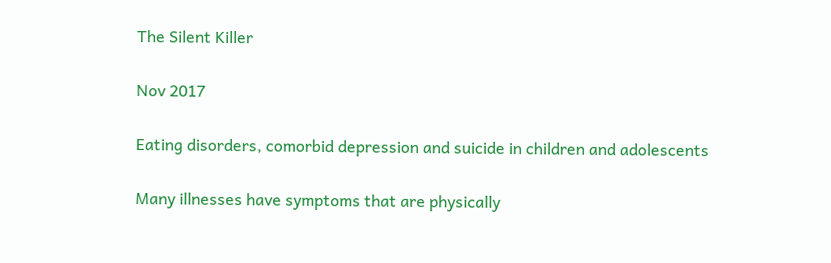The Silent Killer

Nov 2017

Eating disorders, comorbid depression and suicide in children and adolescents

Many illnesses have symptoms that are physically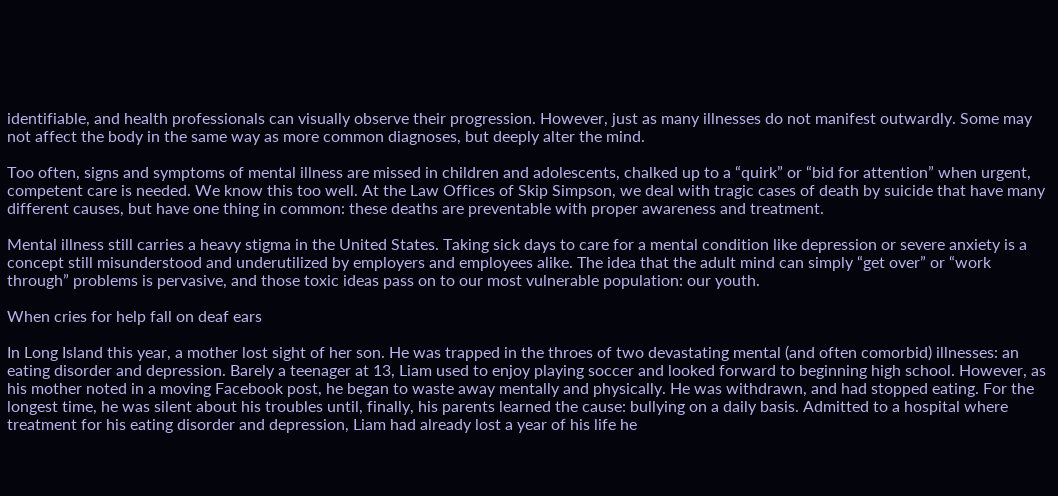identifiable, and health professionals can visually observe their progression. However, just as many illnesses do not manifest outwardly. Some may not affect the body in the same way as more common diagnoses, but deeply alter the mind.

Too often, signs and symptoms of mental illness are missed in children and adolescents, chalked up to a “quirk” or “bid for attention” when urgent, competent care is needed. We know this too well. At the Law Offices of Skip Simpson, we deal with tragic cases of death by suicide that have many different causes, but have one thing in common: these deaths are preventable with proper awareness and treatment.

Mental illness still carries a heavy stigma in the United States. Taking sick days to care for a mental condition like depression or severe anxiety is a concept still misunderstood and underutilized by employers and employees alike. The idea that the adult mind can simply “get over” or “work through” problems is pervasive, and those toxic ideas pass on to our most vulnerable population: our youth.

When cries for help fall on deaf ears

In Long Island this year, a mother lost sight of her son. He was trapped in the throes of two devastating mental (and often comorbid) illnesses: an eating disorder and depression. Barely a teenager at 13, Liam used to enjoy playing soccer and looked forward to beginning high school. However, as his mother noted in a moving Facebook post, he began to waste away mentally and physically. He was withdrawn, and had stopped eating. For the longest time, he was silent about his troubles until, finally, his parents learned the cause: bullying on a daily basis. Admitted to a hospital where treatment for his eating disorder and depression, Liam had already lost a year of his life he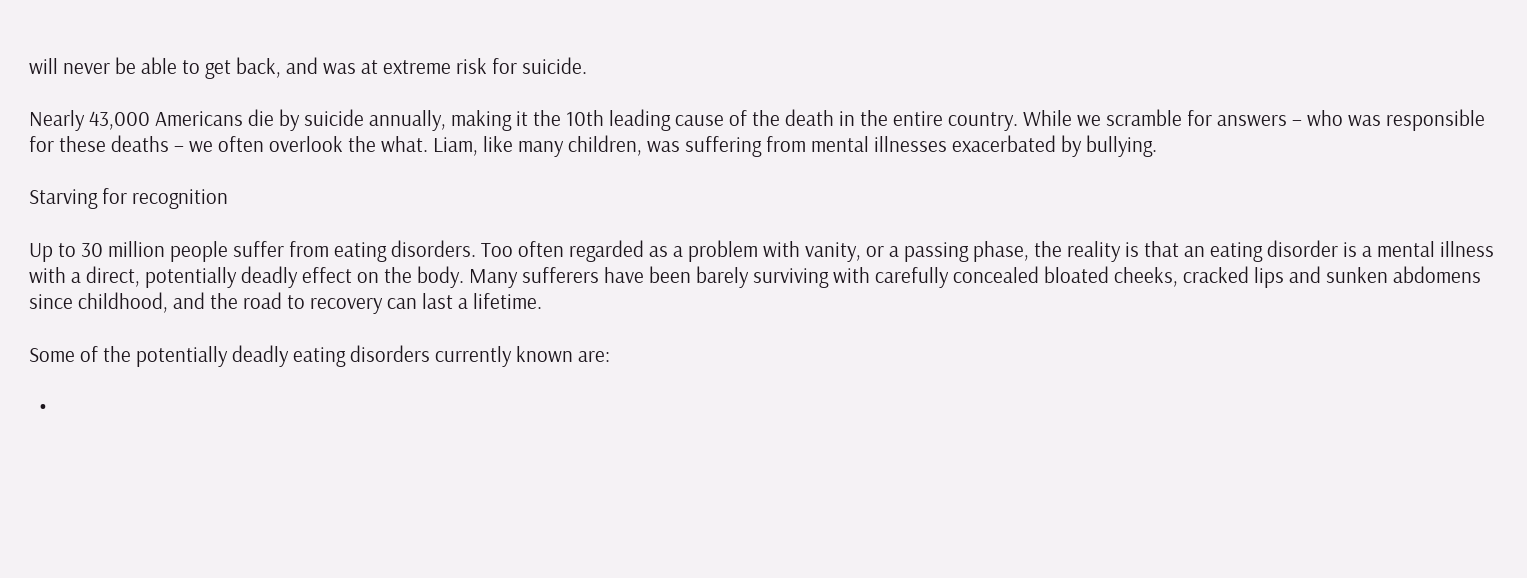will never be able to get back, and was at extreme risk for suicide.

Nearly 43,000 Americans die by suicide annually, making it the 10th leading cause of the death in the entire country. While we scramble for answers – who was responsible for these deaths – we often overlook the what. Liam, like many children, was suffering from mental illnesses exacerbated by bullying.

Starving for recognition

Up to 30 million people suffer from eating disorders. Too often regarded as a problem with vanity, or a passing phase, the reality is that an eating disorder is a mental illness with a direct, potentially deadly effect on the body. Many sufferers have been barely surviving with carefully concealed bloated cheeks, cracked lips and sunken abdomens since childhood, and the road to recovery can last a lifetime.

Some of the potentially deadly eating disorders currently known are:

  •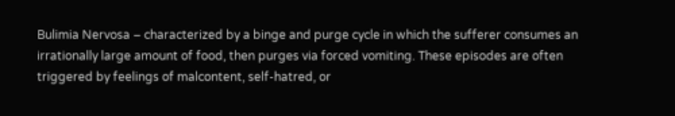Bulimia Nervosa – characterized by a binge and purge cycle in which the sufferer consumes an irrationally large amount of food, then purges via forced vomiting. These episodes are often triggered by feelings of malcontent, self-hatred, or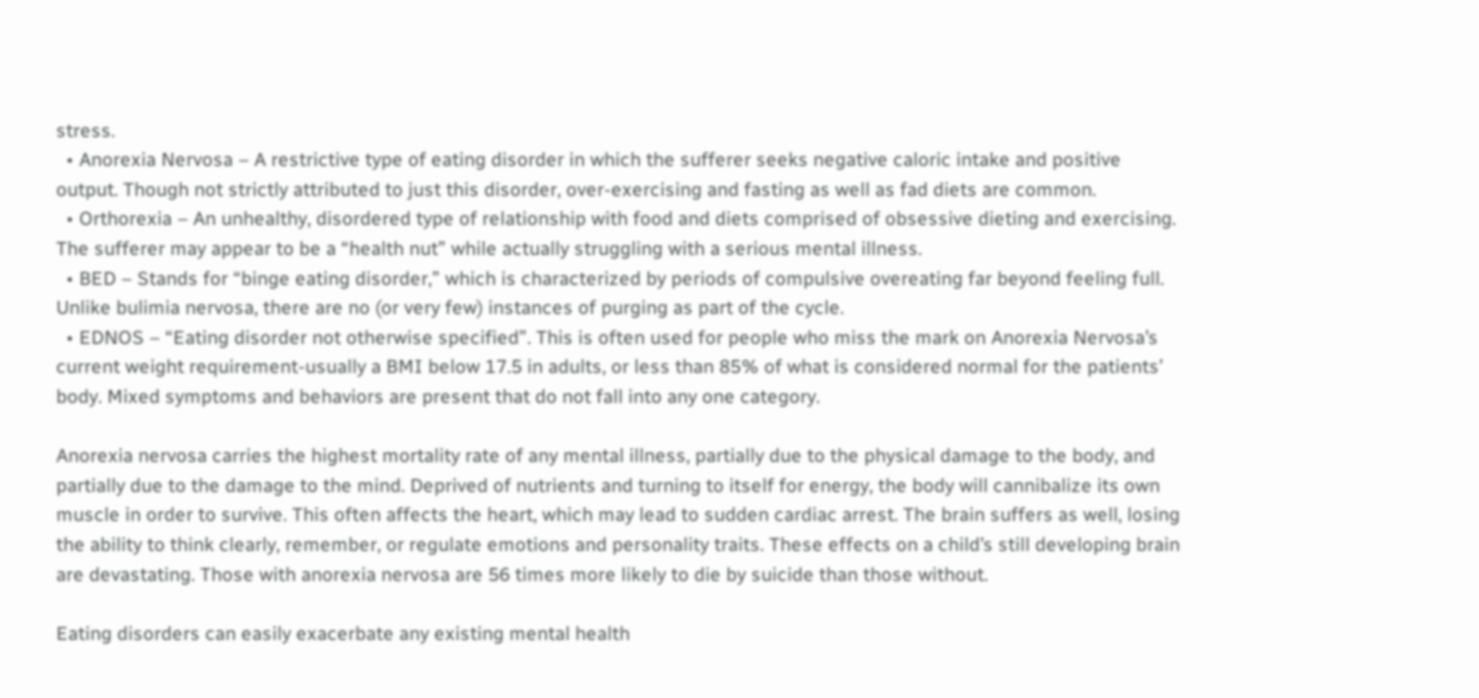stress.
  • Anorexia Nervosa – A restrictive type of eating disorder in which the sufferer seeks negative caloric intake and positive output. Though not strictly attributed to just this disorder, over-exercising and fasting as well as fad diets are common.
  • Orthorexia – An unhealthy, disordered type of relationship with food and diets comprised of obsessive dieting and exercising. The sufferer may appear to be a “health nut” while actually struggling with a serious mental illness.
  • BED – Stands for “binge eating disorder,” which is characterized by periods of compulsive overeating far beyond feeling full. Unlike bulimia nervosa, there are no (or very few) instances of purging as part of the cycle.
  • EDNOS – “Eating disorder not otherwise specified”. This is often used for people who miss the mark on Anorexia Nervosa’s current weight requirement-usually a BMI below 17.5 in adults, or less than 85% of what is considered normal for the patients’ body. Mixed symptoms and behaviors are present that do not fall into any one category.

Anorexia nervosa carries the highest mortality rate of any mental illness, partially due to the physical damage to the body, and partially due to the damage to the mind. Deprived of nutrients and turning to itself for energy, the body will cannibalize its own muscle in order to survive. This often affects the heart, which may lead to sudden cardiac arrest. The brain suffers as well, losing the ability to think clearly, remember, or regulate emotions and personality traits. These effects on a child’s still developing brain are devastating. Those with anorexia nervosa are 56 times more likely to die by suicide than those without.

Eating disorders can easily exacerbate any existing mental health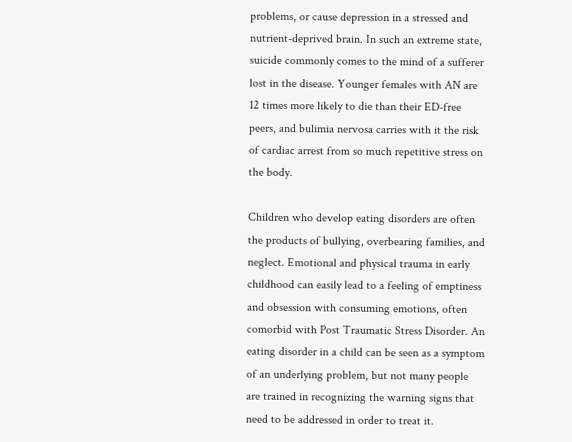problems, or cause depression in a stressed and nutrient-deprived brain. In such an extreme state, suicide commonly comes to the mind of a sufferer lost in the disease. Younger females with AN are 12 times more likely to die than their ED-free peers, and bulimia nervosa carries with it the risk of cardiac arrest from so much repetitive stress on the body.

Children who develop eating disorders are often the products of bullying, overbearing families, and neglect. Emotional and physical trauma in early childhood can easily lead to a feeling of emptiness and obsession with consuming emotions, often comorbid with Post Traumatic Stress Disorder. An eating disorder in a child can be seen as a symptom of an underlying problem, but not many people are trained in recognizing the warning signs that need to be addressed in order to treat it.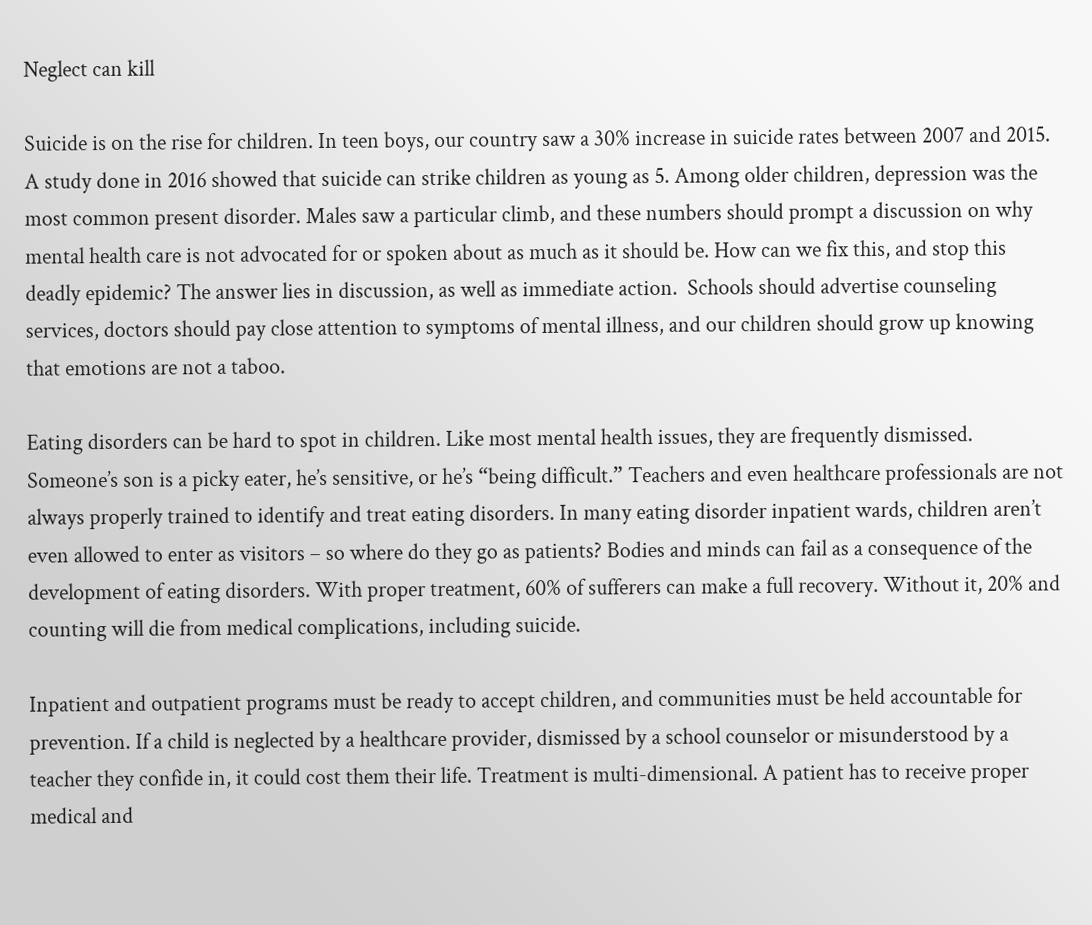Neglect can kill

Suicide is on the rise for children. In teen boys, our country saw a 30% increase in suicide rates between 2007 and 2015. A study done in 2016 showed that suicide can strike children as young as 5. Among older children, depression was the most common present disorder. Males saw a particular climb, and these numbers should prompt a discussion on why mental health care is not advocated for or spoken about as much as it should be. How can we fix this, and stop this deadly epidemic? The answer lies in discussion, as well as immediate action.  Schools should advertise counseling services, doctors should pay close attention to symptoms of mental illness, and our children should grow up knowing that emotions are not a taboo.

Eating disorders can be hard to spot in children. Like most mental health issues, they are frequently dismissed. Someone’s son is a picky eater, he’s sensitive, or he’s “being difficult.” Teachers and even healthcare professionals are not always properly trained to identify and treat eating disorders. In many eating disorder inpatient wards, children aren’t even allowed to enter as visitors – so where do they go as patients? Bodies and minds can fail as a consequence of the development of eating disorders. With proper treatment, 60% of sufferers can make a full recovery. Without it, 20% and counting will die from medical complications, including suicide.

Inpatient and outpatient programs must be ready to accept children, and communities must be held accountable for prevention. If a child is neglected by a healthcare provider, dismissed by a school counselor or misunderstood by a teacher they confide in, it could cost them their life. Treatment is multi-dimensional. A patient has to receive proper medical and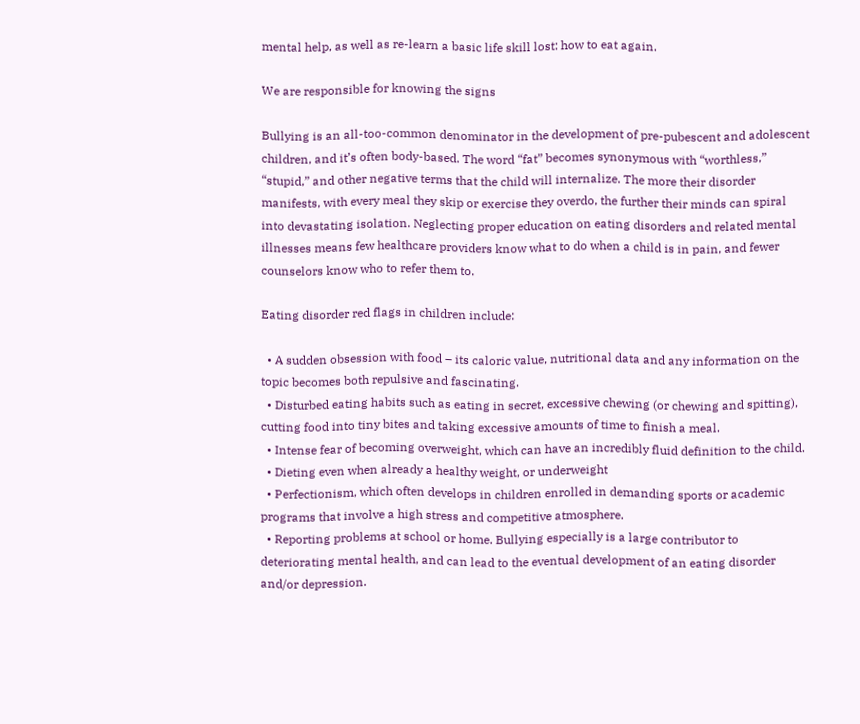mental help, as well as re-learn a basic life skill lost: how to eat again.

We are responsible for knowing the signs

Bullying is an all-too-common denominator in the development of pre-pubescent and adolescent children, and it’s often body-based. The word “fat” becomes synonymous with “worthless,” “stupid,” and other negative terms that the child will internalize. The more their disorder manifests, with every meal they skip or exercise they overdo, the further their minds can spiral into devastating isolation. Neglecting proper education on eating disorders and related mental illnesses means few healthcare providers know what to do when a child is in pain, and fewer counselors know who to refer them to.

Eating disorder red flags in children include:

  • A sudden obsession with food – its caloric value, nutritional data and any information on the topic becomes both repulsive and fascinating.
  • Disturbed eating habits such as eating in secret, excessive chewing (or chewing and spitting), cutting food into tiny bites and taking excessive amounts of time to finish a meal.
  • Intense fear of becoming overweight, which can have an incredibly fluid definition to the child.
  • Dieting even when already a healthy weight, or underweight
  • Perfectionism, which often develops in children enrolled in demanding sports or academic programs that involve a high stress and competitive atmosphere.
  • Reporting problems at school or home. Bullying especially is a large contributor to deteriorating mental health, and can lead to the eventual development of an eating disorder and/or depression.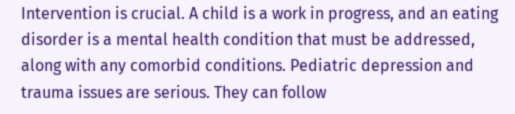Intervention is crucial. A child is a work in progress, and an eating disorder is a mental health condition that must be addressed, along with any comorbid conditions. Pediatric depression and trauma issues are serious. They can follow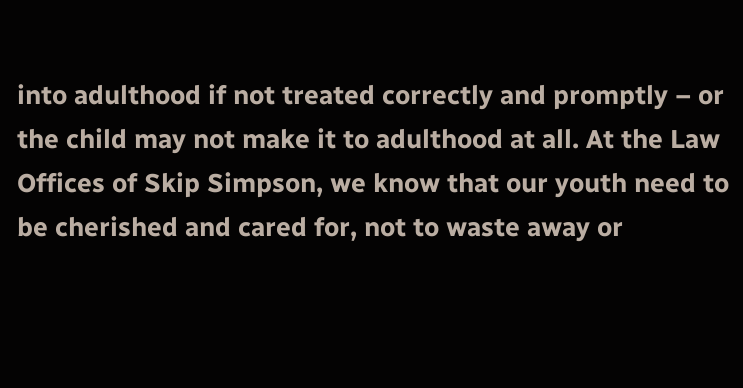into adulthood if not treated correctly and promptly – or the child may not make it to adulthood at all. At the Law Offices of Skip Simpson, we know that our youth need to be cherished and cared for, not to waste away or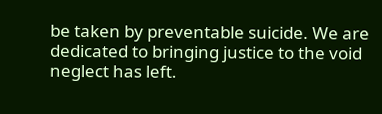be taken by preventable suicide. We are dedicated to bringing justice to the void neglect has left.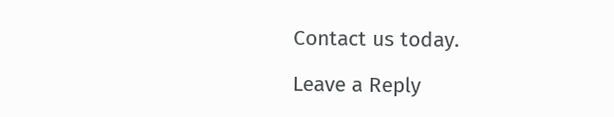Contact us today.

Leave a Reply